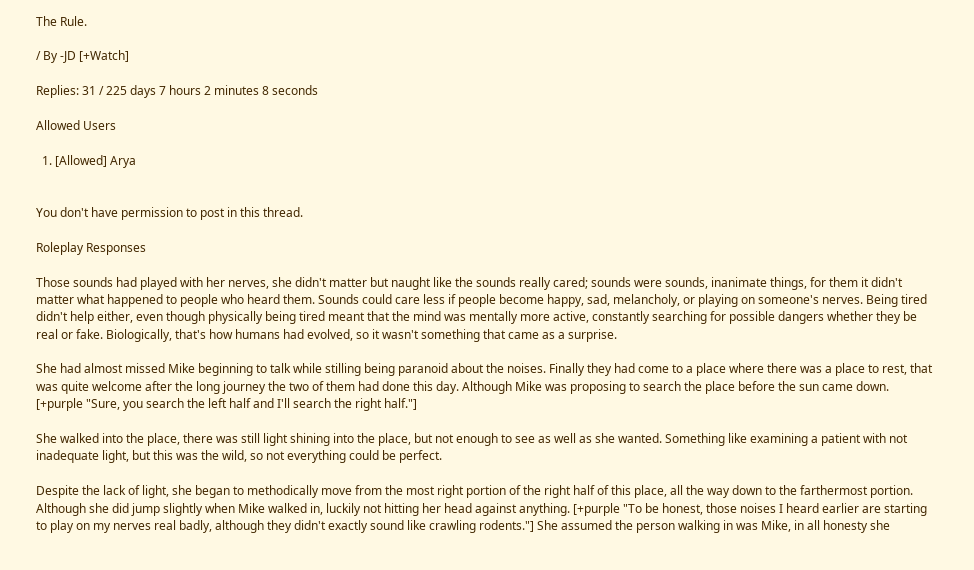The Rule.

/ By -JD [+Watch]

Replies: 31 / 225 days 7 hours 2 minutes 8 seconds

Allowed Users

  1. [Allowed] Arya


You don't have permission to post in this thread.

Roleplay Responses

Those sounds had played with her nerves, she didn't matter but naught like the sounds really cared; sounds were sounds, inanimate things, for them it didn't matter what happened to people who heard them. Sounds could care less if people become happy, sad, melancholy, or playing on someone's nerves. Being tired didn't help either, even though physically being tired meant that the mind was mentally more active, constantly searching for possible dangers whether they be real or fake. Biologically, that's how humans had evolved, so it wasn't something that came as a surprise.

She had almost missed Mike beginning to talk while stilling being paranoid about the noises. Finally they had come to a place where there was a place to rest, that was quite welcome after the long journey the two of them had done this day. Although Mike was proposing to search the place before the sun came down. [+purple "Sure, you search the left half and I'll search the right half."]

She walked into the place, there was still light shining into the place, but not enough to see as well as she wanted. Something like examining a patient with not inadequate light, but this was the wild, so not everything could be perfect.

Despite the lack of light, she began to methodically move from the most right portion of the right half of this place, all the way down to the farthermost portion. Although she did jump slightly when Mike walked in, luckily not hitting her head against anything. [+purple "To be honest, those noises I heard earlier are starting to play on my nerves real badly, although they didn't exactly sound like crawling rodents."] She assumed the person walking in was Mike, in all honesty she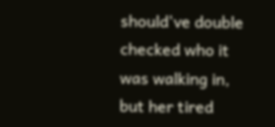should've double checked who it was walking in, but her tired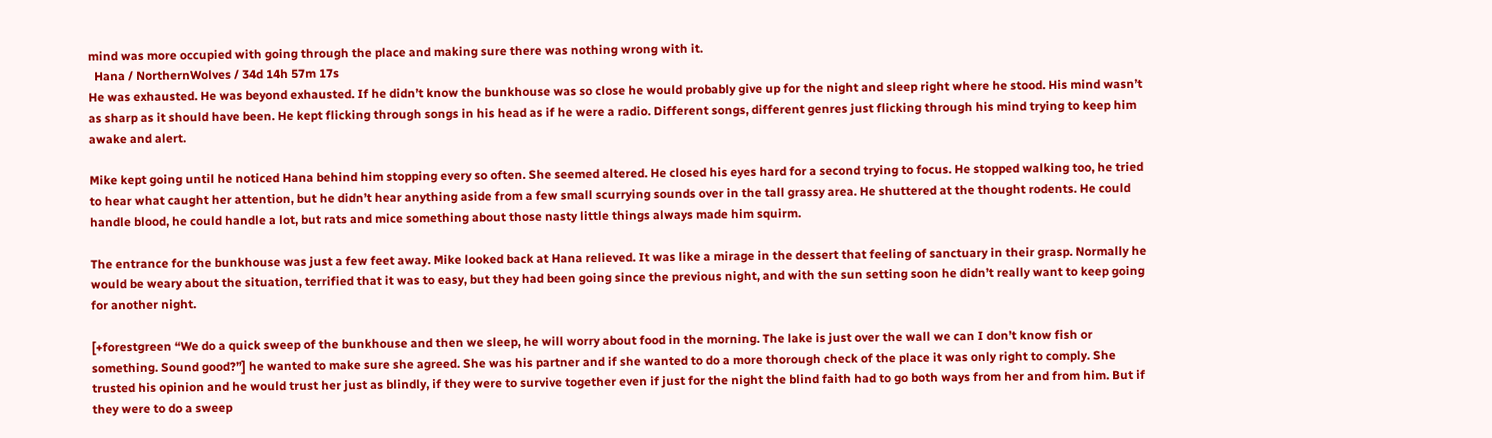mind was more occupied with going through the place and making sure there was nothing wrong with it.
  Hana / NorthernWolves / 34d 14h 57m 17s
He was exhausted. He was beyond exhausted. If he didn’t know the bunkhouse was so close he would probably give up for the night and sleep right where he stood. His mind wasn’t as sharp as it should have been. He kept flicking through songs in his head as if he were a radio. Different songs, different genres just flicking through his mind trying to keep him awake and alert.

Mike kept going until he noticed Hana behind him stopping every so often. She seemed altered. He closed his eyes hard for a second trying to focus. He stopped walking too, he tried to hear what caught her attention, but he didn’t hear anything aside from a few small scurrying sounds over in the tall grassy area. He shuttered at the thought rodents. He could handle blood, he could handle a lot, but rats and mice something about those nasty little things always made him squirm.

The entrance for the bunkhouse was just a few feet away. Mike looked back at Hana relieved. It was like a mirage in the dessert that feeling of sanctuary in their grasp. Normally he would be weary about the situation, terrified that it was to easy, but they had been going since the previous night, and with the sun setting soon he didn’t really want to keep going for another night.

[+forestgreen “We do a quick sweep of the bunkhouse and then we sleep, he will worry about food in the morning. The lake is just over the wall we can I don’t know fish or something. Sound good?”] he wanted to make sure she agreed. She was his partner and if she wanted to do a more thorough check of the place it was only right to comply. She trusted his opinion and he would trust her just as blindly, if they were to survive together even if just for the night the blind faith had to go both ways from her and from him. But if they were to do a sweep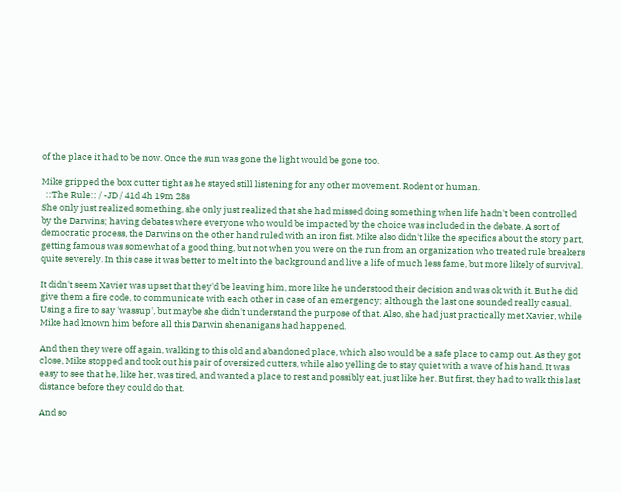of the place it had to be now. Once the sun was gone the light would be gone too.

Mike gripped the box cutter tight as he stayed still listening for any other movement. Rodent or human.
  ::The Rule:: / -JD / 41d 4h 19m 28s
She only just realized something, she only just realized that she had missed doing something when life hadn't been controlled by the Darwins; having debates where everyone who would be impacted by the choice was included in the debate. A sort of democratic process, the Darwins on the other hand ruled with an iron fist. Mike also didn't like the specifics about the story part, getting famous was somewhat of a good thing, but not when you were on the run from an organization who treated rule breakers quite severely. In this case it was better to melt into the background and live a life of much less fame, but more likely of survival.

It didn't seem Xavier was upset that they'd be leaving him, more like he understood their decision and was ok with it. But he did give them a fire code, to communicate with each other in case of an emergency; although the last one sounded really casual. Using a fire to say 'wassup', but maybe she didn't understand the purpose of that. Also, she had just practically met Xavier, while Mike had known him before all this Darwin shenanigans had happened.

And then they were off again, walking to this old and abandoned place, which also would be a safe place to camp out. As they got close, Mike stopped and took out his pair of oversized cutters, while also yelling de to stay quiet with a wave of his hand. It was easy to see that he, like her, was tired, and wanted a place to rest and possibly eat, just like her. But first, they had to walk this last distance before they could do that.

And so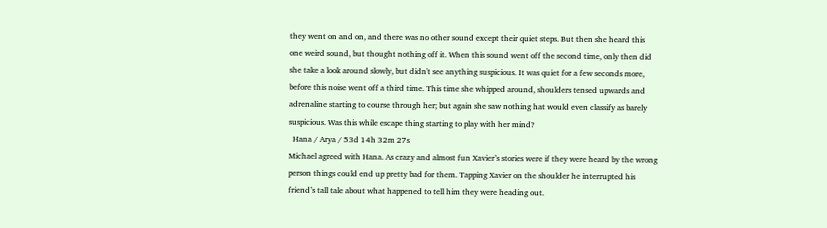they went on and on, and there was no other sound except their quiet steps. But then she heard this one weird sound, but thought nothing off it. When this sound went off the second time, only then did she take a look around slowly, but didn't see anything suspicious. It was quiet for a few seconds more, before this noise went off a third time. This time she whipped around, shoulders tensed upwards and adrenaline starting to course through her; but again she saw nothing hat would even classify as barely suspicious. Was this while escape thing starting to play with her mind?
  Hana / Arya / 53d 14h 32m 27s
Michael agreed with Hana. As crazy and almost fun Xavier’s stories were if they were heard by the wrong person things could end up pretty bad for them. Tapping Xavier on the shoulder he interrupted his friend’s tall tale about what happened to tell him they were heading out.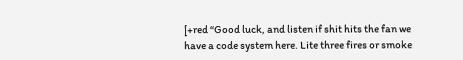[+red “Good luck, and listen if shit hits the fan we have a code system here. Lite three fires or smoke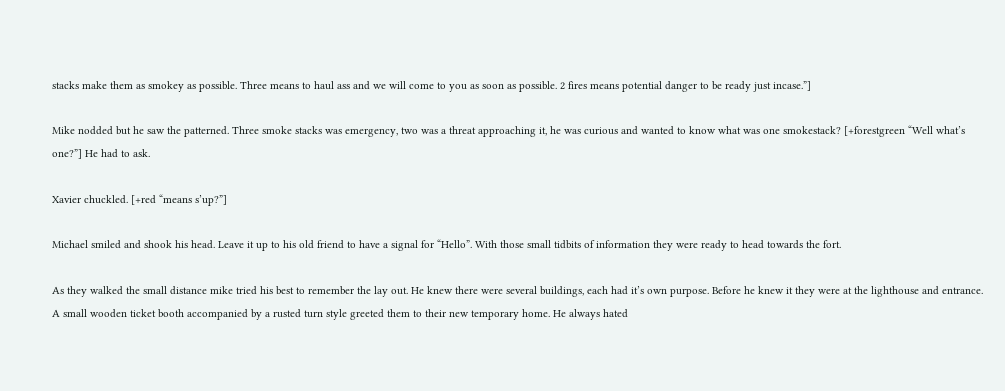stacks make them as smokey as possible. Three means to haul ass and we will come to you as soon as possible. 2 fires means potential danger to be ready just incase.”]

Mike nodded but he saw the patterned. Three smoke stacks was emergency, two was a threat approaching it, he was curious and wanted to know what was one smokestack? [+forestgreen “Well what’s one?”] He had to ask.

Xavier chuckled. [+red “means s’up?”]

Michael smiled and shook his head. Leave it up to his old friend to have a signal for “Hello”. With those small tidbits of information they were ready to head towards the fort.

As they walked the small distance mike tried his best to remember the lay out. He knew there were several buildings, each had it’s own purpose. Before he knew it they were at the lighthouse and entrance. A small wooden ticket booth accompanied by a rusted turn style greeted them to their new temporary home. He always hated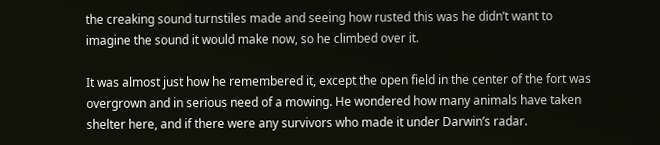the creaking sound turnstiles made and seeing how rusted this was he didn’t want to imagine the sound it would make now, so he climbed over it.

It was almost just how he remembered it, except the open field in the center of the fort was overgrown and in serious need of a mowing. He wondered how many animals have taken shelter here, and if there were any survivors who made it under Darwin’s radar.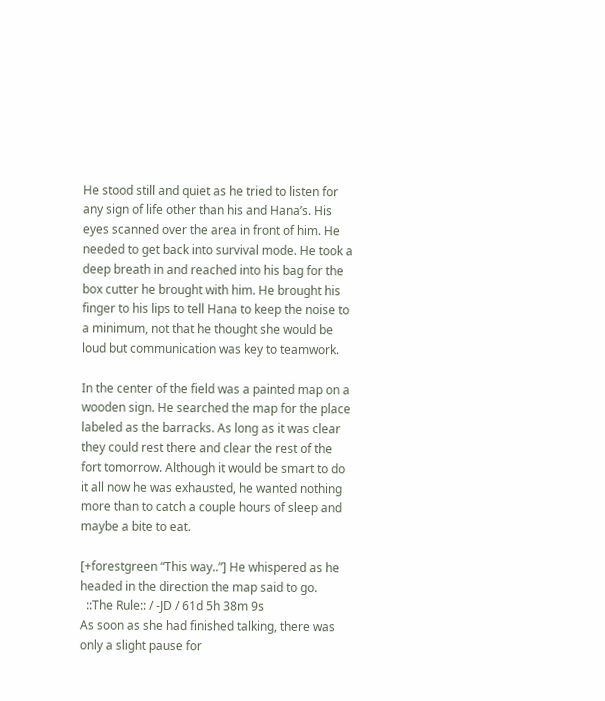He stood still and quiet as he tried to listen for any sign of life other than his and Hana’s. His eyes scanned over the area in front of him. He needed to get back into survival mode. He took a deep breath in and reached into his bag for the box cutter he brought with him. He brought his finger to his lips to tell Hana to keep the noise to a minimum, not that he thought she would be loud but communication was key to teamwork.

In the center of the field was a painted map on a wooden sign. He searched the map for the place labeled as the barracks. As long as it was clear they could rest there and clear the rest of the fort tomorrow. Although it would be smart to do it all now he was exhausted, he wanted nothing more than to catch a couple hours of sleep and maybe a bite to eat.

[+forestgreen “This way..”] He whispered as he headed in the direction the map said to go.
  ::The Rule:: / -JD / 61d 5h 38m 9s
As soon as she had finished talking, there was only a slight pause for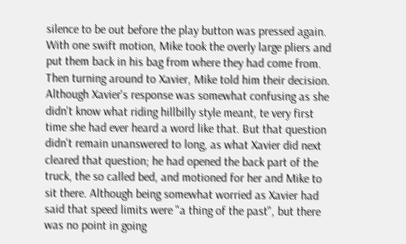silence to be out before the play button was pressed again. With one swift motion, Mike took the overly large pliers and put them back in his bag from where they had come from. Then turning around to Xavier, Mike told him their decision. Although Xavier's response was somewhat confusing as she didn't know what riding hillbilly style meant, te very first time she had ever heard a word like that. But that question didn't remain unanswered to long, as what Xavier did next cleared that question; he had opened the back part of the truck, the so called bed, and motioned for her and Mike to sit there. Although being somewhat worried as Xavier had said that speed limits were "a thing of the past", but there was no point in going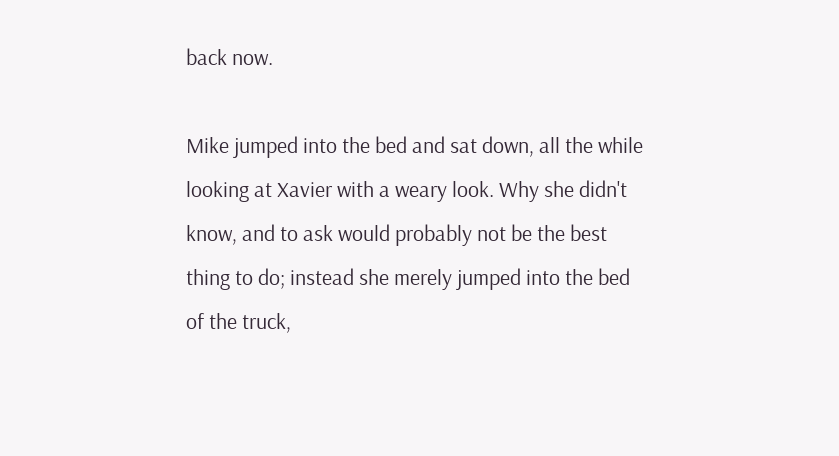back now.

Mike jumped into the bed and sat down, all the while looking at Xavier with a weary look. Why she didn't know, and to ask would probably not be the best thing to do; instead she merely jumped into the bed of the truck,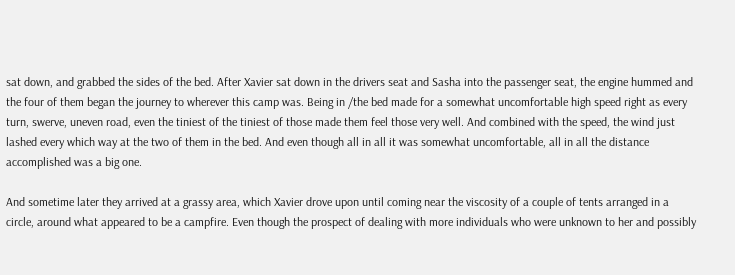sat down, and grabbed the sides of the bed. After Xavier sat down in the drivers seat and Sasha into the passenger seat, the engine hummed and the four of them began the journey to wherever this camp was. Being in /the bed made for a somewhat uncomfortable high speed right as every turn, swerve, uneven road, even the tiniest of the tiniest of those made them feel those very well. And combined with the speed, the wind just lashed every which way at the two of them in the bed. And even though all in all it was somewhat uncomfortable, all in all the distance accomplished was a big one.

And sometime later they arrived at a grassy area, which Xavier drove upon until coming near the viscosity of a couple of tents arranged in a circle, around what appeared to be a campfire. Even though the prospect of dealing with more individuals who were unknown to her and possibly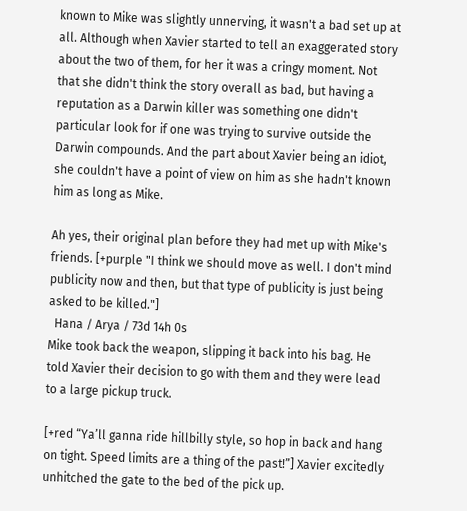known to Mike was slightly unnerving, it wasn't a bad set up at all. Although when Xavier started to tell an exaggerated story about the two of them, for her it was a cringy moment. Not that she didn't think the story overall as bad, but having a reputation as a Darwin killer was something one didn't particular look for if one was trying to survive outside the Darwin compounds. And the part about Xavier being an idiot, she couldn't have a point of view on him as she hadn't known him as long as Mike.

Ah yes, their original plan before they had met up with Mike's friends. [+purple "I think we should move as well. I don't mind publicity now and then, but that type of publicity is just being asked to be killed."]
  Hana / Arya / 73d 14h 0s
Mike took back the weapon, slipping it back into his bag. He told Xavier their decision to go with them and they were lead to a large pickup truck.

[+red “Ya’ll ganna ride hillbilly style, so hop in back and hang on tight. Speed limits are a thing of the past!”] Xavier excitedly unhitched the gate to the bed of the pick up.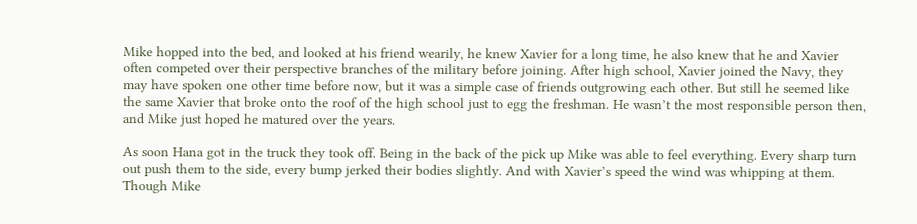Mike hopped into the bed, and looked at his friend wearily, he knew Xavier for a long time, he also knew that he and Xavier often competed over their perspective branches of the military before joining. After high school, Xavier joined the Navy, they may have spoken one other time before now, but it was a simple case of friends outgrowing each other. But still he seemed like the same Xavier that broke onto the roof of the high school just to egg the freshman. He wasn’t the most responsible person then, and Mike just hoped he matured over the years.

As soon Hana got in the truck they took off. Being in the back of the pick up Mike was able to feel everything. Every sharp turn out push them to the side, every bump jerked their bodies slightly. And with Xavier’s speed the wind was whipping at them. Though Mike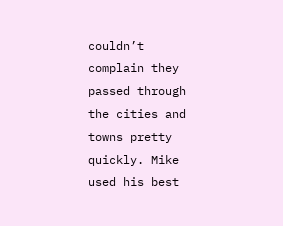couldn’t complain they passed through the cities and towns pretty quickly. Mike used his best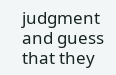judgment and guess that they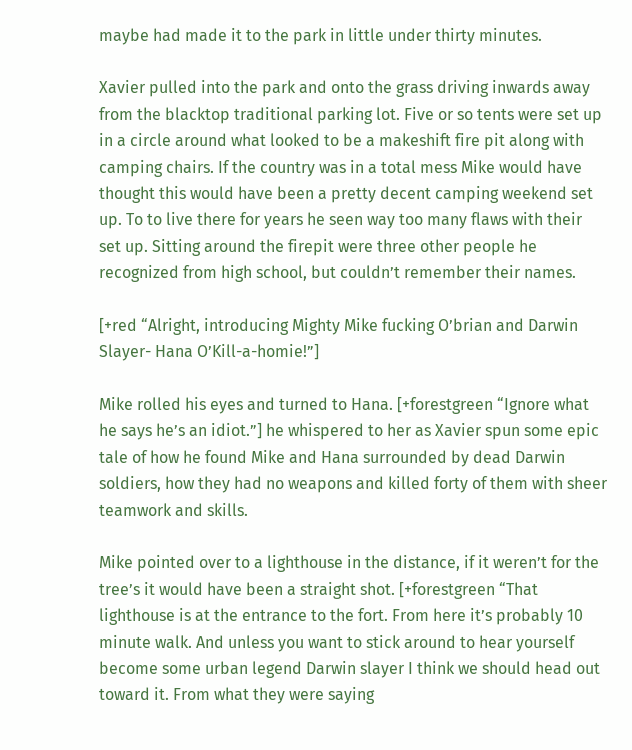maybe had made it to the park in little under thirty minutes.

Xavier pulled into the park and onto the grass driving inwards away from the blacktop traditional parking lot. Five or so tents were set up in a circle around what looked to be a makeshift fire pit along with camping chairs. If the country was in a total mess Mike would have thought this would have been a pretty decent camping weekend set up. To to live there for years he seen way too many flaws with their set up. Sitting around the firepit were three other people he recognized from high school, but couldn’t remember their names.

[+red “Alright, introducing Mighty Mike fucking O’brian and Darwin Slayer- Hana O’Kill-a-homie!”]

Mike rolled his eyes and turned to Hana. [+forestgreen “Ignore what he says he’s an idiot.”] he whispered to her as Xavier spun some epic tale of how he found Mike and Hana surrounded by dead Darwin soldiers, how they had no weapons and killed forty of them with sheer teamwork and skills.

Mike pointed over to a lighthouse in the distance, if it weren’t for the tree’s it would have been a straight shot. [+forestgreen “That lighthouse is at the entrance to the fort. From here it’s probably 10 minute walk. And unless you want to stick around to hear yourself become some urban legend Darwin slayer I think we should head out toward it. From what they were saying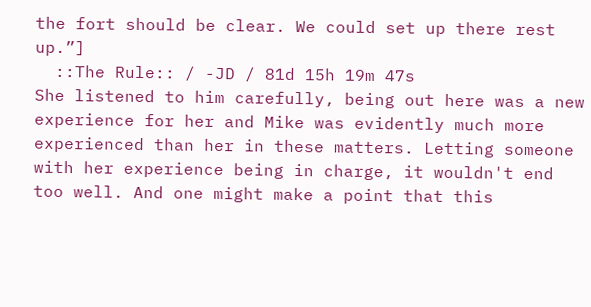the fort should be clear. We could set up there rest up.”]
  ::The Rule:: / -JD / 81d 15h 19m 47s
She listened to him carefully, being out here was a new experience for her and Mike was evidently much more experienced than her in these matters. Letting someone with her experience being in charge, it wouldn't end too well. And one might make a point that this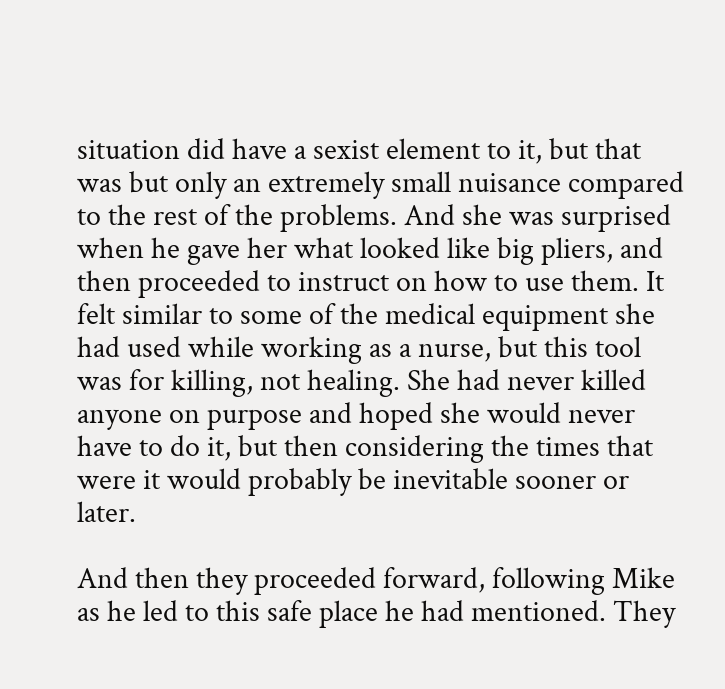situation did have a sexist element to it, but that was but only an extremely small nuisance compared to the rest of the problems. And she was surprised when he gave her what looked like big pliers, and then proceeded to instruct on how to use them. It felt similar to some of the medical equipment she had used while working as a nurse, but this tool was for killing, not healing. She had never killed anyone on purpose and hoped she would never have to do it, but then considering the times that were it would probably be inevitable sooner or later.

And then they proceeded forward, following Mike as he led to this safe place he had mentioned. They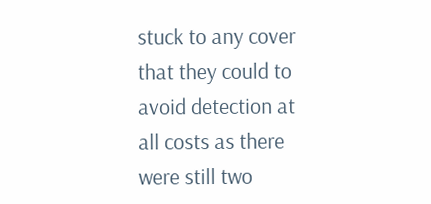stuck to any cover that they could to avoid detection at all costs as there were still two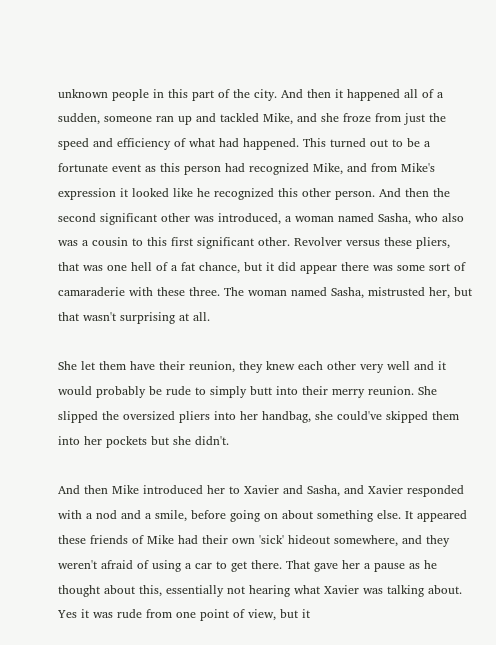unknown people in this part of the city. And then it happened all of a sudden, someone ran up and tackled Mike, and she froze from just the speed and efficiency of what had happened. This turned out to be a fortunate event as this person had recognized Mike, and from Mike's expression it looked like he recognized this other person. And then the second significant other was introduced, a woman named Sasha, who also was a cousin to this first significant other. Revolver versus these pliers, that was one hell of a fat chance, but it did appear there was some sort of camaraderie with these three. The woman named Sasha, mistrusted her, but that wasn't surprising at all.

She let them have their reunion, they knew each other very well and it would probably be rude to simply butt into their merry reunion. She slipped the oversized pliers into her handbag, she could've skipped them into her pockets but she didn't.

And then Mike introduced her to Xavier and Sasha, and Xavier responded with a nod and a smile, before going on about something else. It appeared these friends of Mike had their own 'sick' hideout somewhere, and they weren't afraid of using a car to get there. That gave her a pause as he thought about this, essentially not hearing what Xavier was talking about. Yes it was rude from one point of view, but it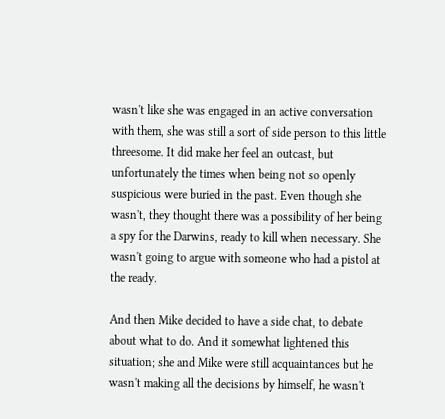wasn't like she was engaged in an active conversation with them, she was still a sort of side person to this little threesome. It did make her feel an outcast, but unfortunately the times when being not so openly suspicious were buried in the past. Even though she wasn't, they thought there was a possibility of her being a spy for the Darwins, ready to kill when necessary. She wasn't going to argue with someone who had a pistol at the ready.

And then Mike decided to have a side chat, to debate about what to do. And it somewhat lightened this situation; she and Mike were still acquaintances but he wasn't making all the decisions by himself, he wasn't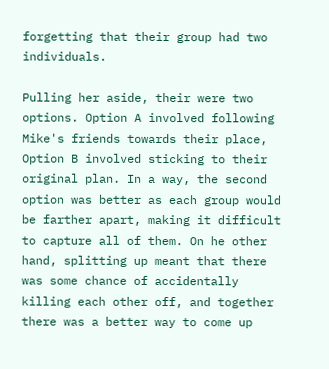forgetting that their group had two individuals.

Pulling her aside, their were two options. Option A involved following Mike's friends towards their place, Option B involved sticking to their original plan. In a way, the second option was better as each group would be farther apart, making it difficult to capture all of them. On he other hand, splitting up meant that there was some chance of accidentally killing each other off, and together there was a better way to come up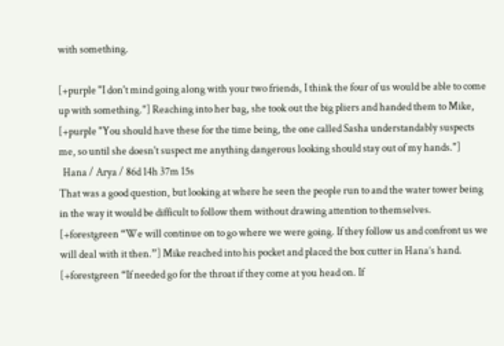with something.

[+purple "I don't mind going along with your two friends, I think the four of us would be able to come up with something."] Reaching into her bag, she took out the big pliers and handed them to Mike, [+purple "You should have these for the time being, the one called Sasha understandably suspects me, so until she doesn't suspect me anything dangerous looking should stay out of my hands."]
  Hana / Arya / 86d 14h 37m 15s
That was a good question, but looking at where he seen the people run to and the water tower being in the way it would be difficult to follow them without drawing attention to themselves.
[+forestgreen “We will continue on to go where we were going. If they follow us and confront us we will deal with it then.”] Mike reached into his pocket and placed the box cutter in Hana’s hand. [+forestgreen “If needed go for the throat if they come at you head on. If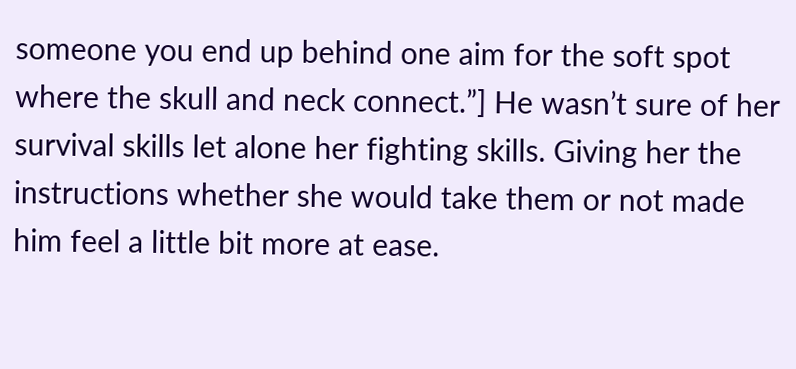someone you end up behind one aim for the soft spot where the skull and neck connect.”] He wasn’t sure of her survival skills let alone her fighting skills. Giving her the instructions whether she would take them or not made him feel a little bit more at ease.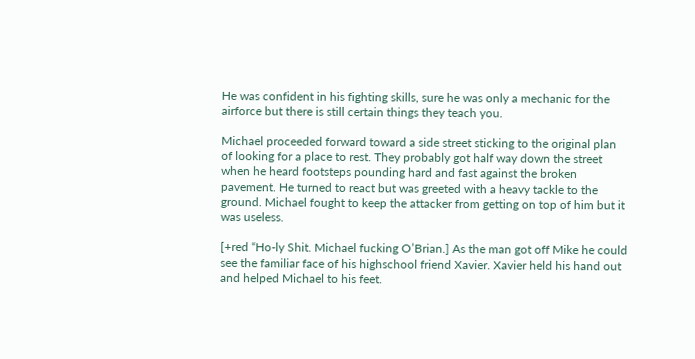He was confident in his fighting skills, sure he was only a mechanic for the airforce but there is still certain things they teach you.

Michael proceeded forward toward a side street sticking to the original plan of looking for a place to rest. They probably got half way down the street when he heard footsteps pounding hard and fast against the broken pavement. He turned to react but was greeted with a heavy tackle to the ground. Michael fought to keep the attacker from getting on top of him but it was useless.

[+red “Ho-ly Shit. Michael fucking O’Brian.] As the man got off Mike he could see the familiar face of his highschool friend Xavier. Xavier held his hand out and helped Michael to his feet.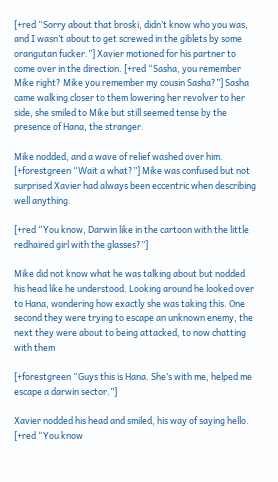[+red “Sorry about that broski, didn’t know who you was, and I wasn’t about to get screwed in the giblets by some orangutan fucker.”] Xavier motioned for his partner to come over in the direction. [+red “Sasha, you remember Mike right? Mike you remember my cousin Sasha?”] Sasha came walking closer to them lowering her revolver to her side, she smiled to Mike but still seemed tense by the presence of Hana, the stranger.

Mike nodded, and a wave of relief washed over him. [+forestgreen “Wait a what?”] Mike was confused but not surprised Xavier had always been eccentric when describing well anything.

[+red “You know, Darwin like in the cartoon with the little redhaired girl with the glasses?”]

Mike did not know what he was talking about but nodded his head like he understood. Looking around he looked over to Hana, wondering how exactly she was taking this. One second they were trying to escape an unknown enemy, the next they were about to being attacked, to now chatting with them

[+forestgreen “Guys this is Hana. She’s with me, helped me escape a darwin sector.”]

Xavier nodded his head and smiled, his way of saying hello. [+red “You know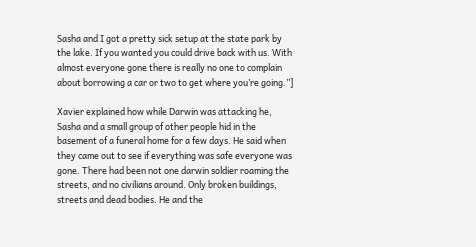Sasha and I got a pretty sick setup at the state park by the lake. If you wanted you could drive back with us. With almost everyone gone there is really no one to complain about borrowing a car or two to get where you’re going.”]

Xavier explained how while Darwin was attacking he, Sasha and a small group of other people hid in the basement of a funeral home for a few days. He said when they came out to see if everything was safe everyone was gone. There had been not one darwin soldier roaming the streets, and no civilians around. Only broken buildings, streets and dead bodies. He and the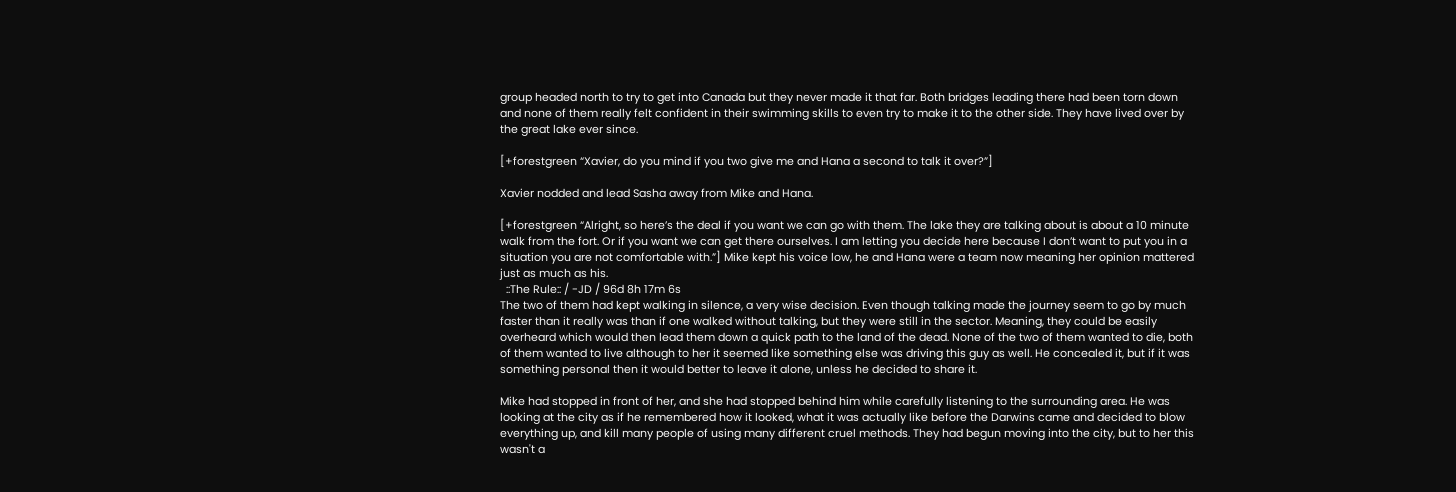group headed north to try to get into Canada but they never made it that far. Both bridges leading there had been torn down and none of them really felt confident in their swimming skills to even try to make it to the other side. They have lived over by the great lake ever since.

[+forestgreen “Xavier, do you mind if you two give me and Hana a second to talk it over?”]

Xavier nodded and lead Sasha away from Mike and Hana.

[+forestgreen “Alright, so here’s the deal if you want we can go with them. The lake they are talking about is about a 10 minute walk from the fort. Or if you want we can get there ourselves. I am letting you decide here because I don’t want to put you in a situation you are not comfortable with.”] Mike kept his voice low, he and Hana were a team now meaning her opinion mattered just as much as his.
  ::The Rule:: / -JD / 96d 8h 17m 6s
The two of them had kept walking in silence, a very wise decision. Even though talking made the journey seem to go by much faster than it really was than if one walked without talking, but they were still in the sector. Meaning, they could be easily overheard which would then lead them down a quick path to the land of the dead. None of the two of them wanted to die, both of them wanted to live although to her it seemed like something else was driving this guy as well. He concealed it, but if it was something personal then it would better to leave it alone, unless he decided to share it.

Mike had stopped in front of her, and she had stopped behind him while carefully listening to the surrounding area. He was looking at the city as if he remembered how it looked, what it was actually like before the Darwins came and decided to blow everything up, and kill many people of using many different cruel methods. They had begun moving into the city, but to her this wasn't a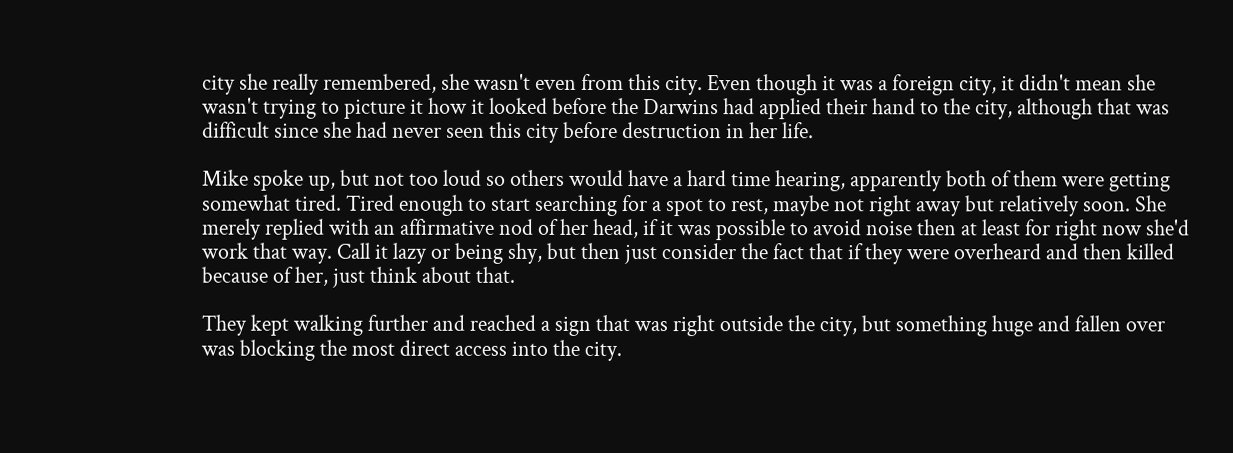city she really remembered, she wasn't even from this city. Even though it was a foreign city, it didn't mean she wasn't trying to picture it how it looked before the Darwins had applied their hand to the city, although that was difficult since she had never seen this city before destruction in her life.

Mike spoke up, but not too loud so others would have a hard time hearing, apparently both of them were getting somewhat tired. Tired enough to start searching for a spot to rest, maybe not right away but relatively soon. She merely replied with an affirmative nod of her head, if it was possible to avoid noise then at least for right now she'd work that way. Call it lazy or being shy, but then just consider the fact that if they were overheard and then killed because of her, just think about that.

They kept walking further and reached a sign that was right outside the city, but something huge and fallen over was blocking the most direct access into the city.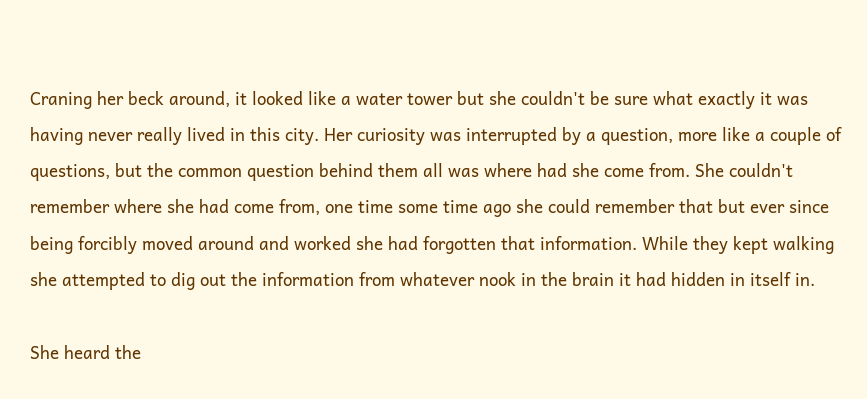Craning her beck around, it looked like a water tower but she couldn't be sure what exactly it was having never really lived in this city. Her curiosity was interrupted by a question, more like a couple of questions, but the common question behind them all was where had she come from. She couldn't remember where she had come from, one time some time ago she could remember that but ever since being forcibly moved around and worked she had forgotten that information. While they kept walking she attempted to dig out the information from whatever nook in the brain it had hidden in itself in.

She heard the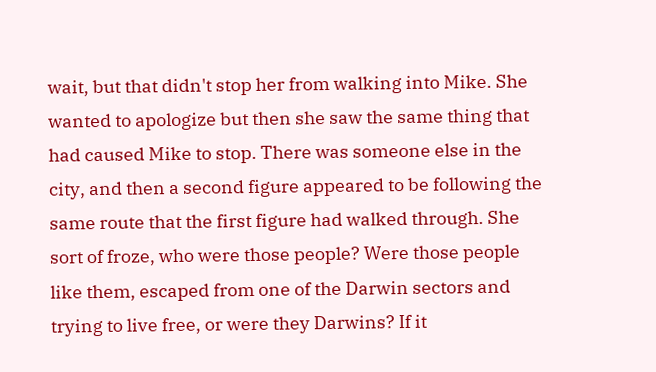wait, but that didn't stop her from walking into Mike. She wanted to apologize but then she saw the same thing that had caused Mike to stop. There was someone else in the city, and then a second figure appeared to be following the same route that the first figure had walked through. She sort of froze, who were those people? Were those people like them, escaped from one of the Darwin sectors and trying to live free, or were they Darwins? If it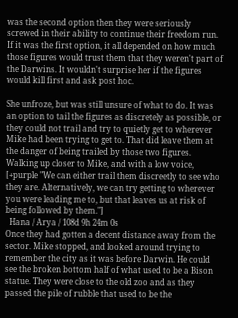was the second option then they were seriously screwed in their ability to continue their freedom run. If it was the first option, it all depended on how much those figures would trust them that they weren't part of the Darwins. It wouldn't surprise her if the figures would kill first and ask post hoc.

She unfroze, but was still unsure of what to do. It was an option to tail the figures as discretely as possible, or they could not trail and try to quietly get to wherever Mike had been trying to get to. That did leave them at the danger of being trailed by those two figures. Walking up closer to Mike, and with a low voice, [+purple "We can either trail them discreetly to see who they are. Alternatively, we can try getting to wherever you were leading me to, but that leaves us at risk of being followed by them."]
  Hana / Arya / 108d 9h 24m 0s
Once they had gotten a decent distance away from the sector. Mike stopped, and looked around trying to remember the city as it was before Darwin. He could see the broken bottom half of what used to be a Bison statue. They were close to the old zoo and as they passed the pile of rubble that used to be the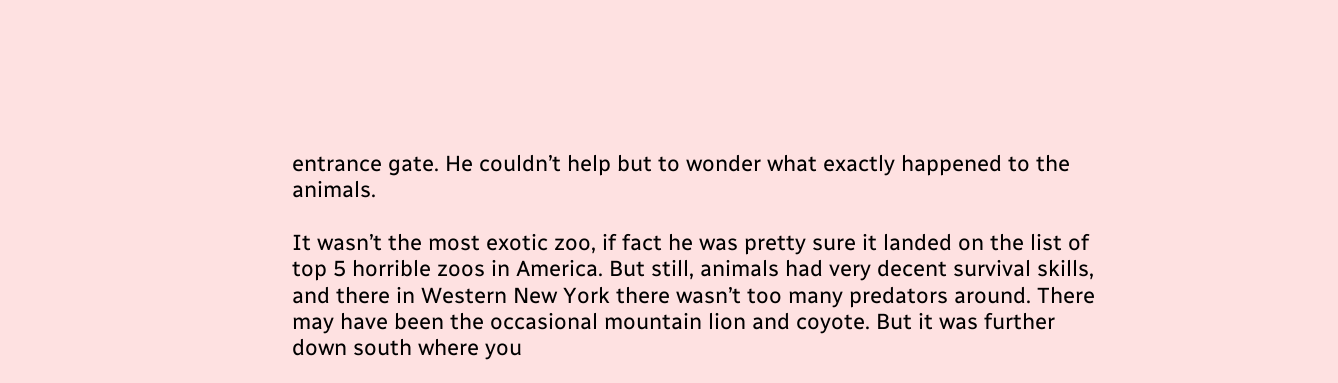entrance gate. He couldn’t help but to wonder what exactly happened to the animals.

It wasn’t the most exotic zoo, if fact he was pretty sure it landed on the list of top 5 horrible zoos in America. But still, animals had very decent survival skills, and there in Western New York there wasn’t too many predators around. There may have been the occasional mountain lion and coyote. But it was further down south where you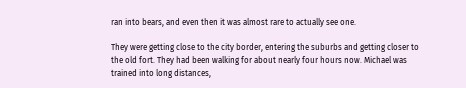ran into bears, and even then it was almost rare to actually see one.

They were getting close to the city border, entering the suburbs and getting closer to the old fort. They had been walking for about nearly four hours now. Michael was trained into long distances,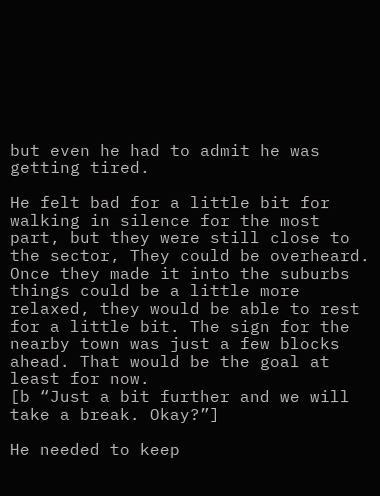but even he had to admit he was getting tired.

He felt bad for a little bit for walking in silence for the most part, but they were still close to the sector, They could be overheard. Once they made it into the suburbs things could be a little more relaxed, they would be able to rest for a little bit. The sign for the nearby town was just a few blocks ahead. That would be the goal at least for now.
[b “Just a bit further and we will take a break. Okay?”]

He needed to keep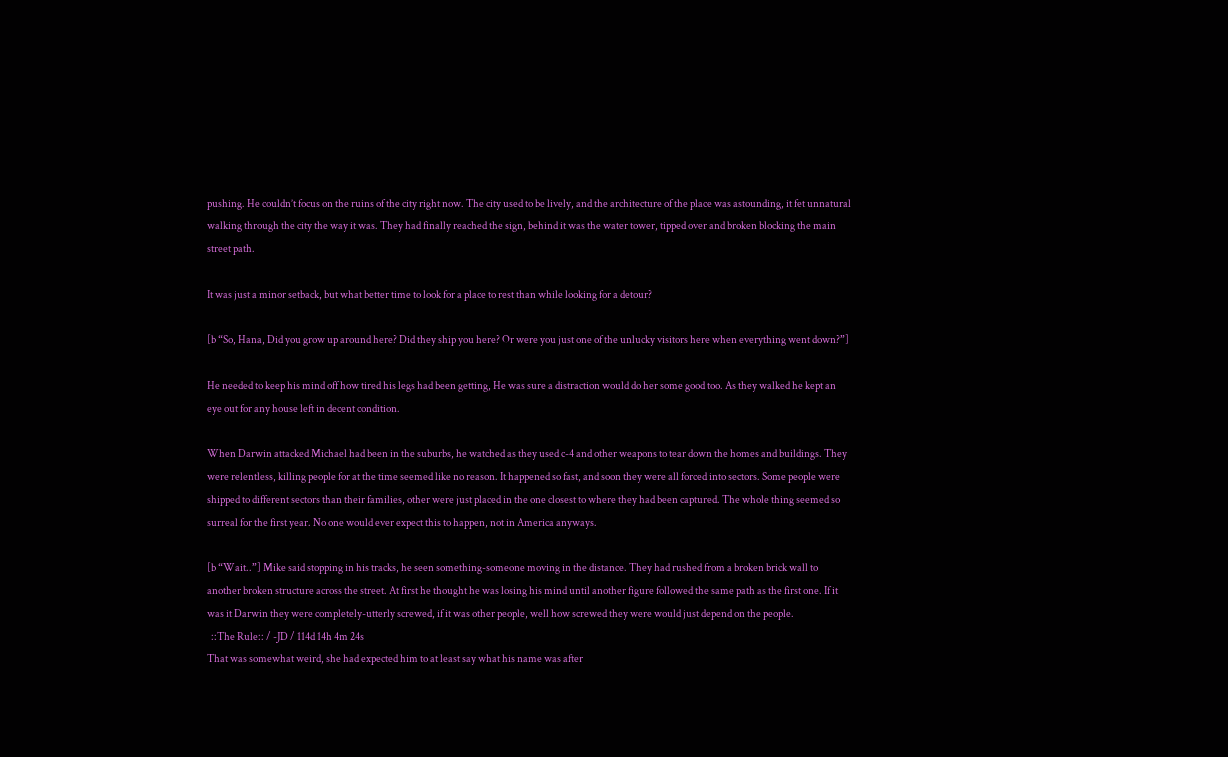pushing. He couldn’t focus on the ruins of the city right now. The city used to be lively, and the architecture of the place was astounding, it fet unnatural walking through the city the way it was. They had finally reached the sign, behind it was the water tower, tipped over and broken blocking the main street path.

It was just a minor setback, but what better time to look for a place to rest than while looking for a detour?

[b “So, Hana, Did you grow up around here? Did they ship you here? Or were you just one of the unlucky visitors here when everything went down?”]

He needed to keep his mind off how tired his legs had been getting, He was sure a distraction would do her some good too. As they walked he kept an eye out for any house left in decent condition.

When Darwin attacked Michael had been in the suburbs, he watched as they used c-4 and other weapons to tear down the homes and buildings. They were relentless, killing people for at the time seemed like no reason. It happened so fast, and soon they were all forced into sectors. Some people were shipped to different sectors than their families, other were just placed in the one closest to where they had been captured. The whole thing seemed so surreal for the first year. No one would ever expect this to happen, not in America anyways.

[b “Wait..”] Mike said stopping in his tracks, he seen something-someone moving in the distance. They had rushed from a broken brick wall to another broken structure across the street. At first he thought he was losing his mind until another figure followed the same path as the first one. If it was it Darwin they were completely-utterly screwed, if it was other people, well how screwed they were would just depend on the people.
  ::The Rule:: / -JD / 114d 14h 4m 24s
That was somewhat weird, she had expected him to at least say what his name was after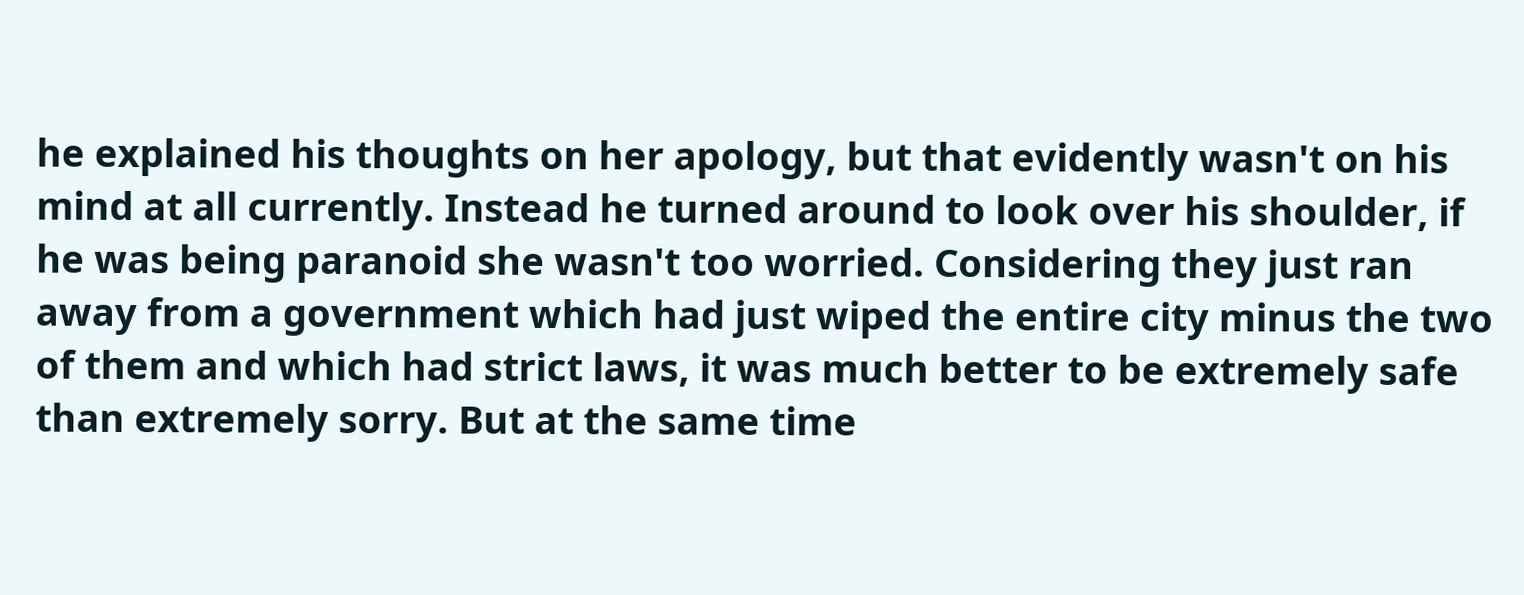he explained his thoughts on her apology, but that evidently wasn't on his mind at all currently. Instead he turned around to look over his shoulder, if he was being paranoid she wasn't too worried. Considering they just ran away from a government which had just wiped the entire city minus the two of them and which had strict laws, it was much better to be extremely safe than extremely sorry. But at the same time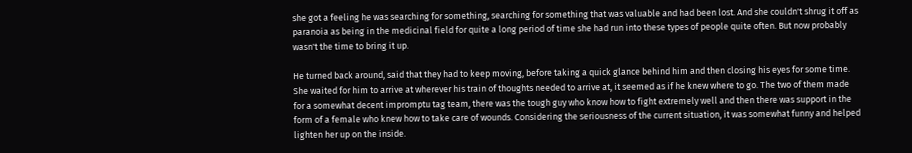she got a feeling he was searching for something, searching for something that was valuable and had been lost. And she couldn't shrug it off as paranoia as being in the medicinal field for quite a long period of time she had run into these types of people quite often. But now probably wasn't the time to bring it up.

He turned back around, said that they had to keep moving, before taking a quick glance behind him and then closing his eyes for some time. She waited for him to arrive at wherever his train of thoughts needed to arrive at, it seemed as if he knew where to go. The two of them made for a somewhat decent impromptu tag team, there was the tough guy who know how to fight extremely well and then there was support in the form of a female who knew how to take care of wounds. Considering the seriousness of the current situation, it was somewhat funny and helped lighten her up on the inside.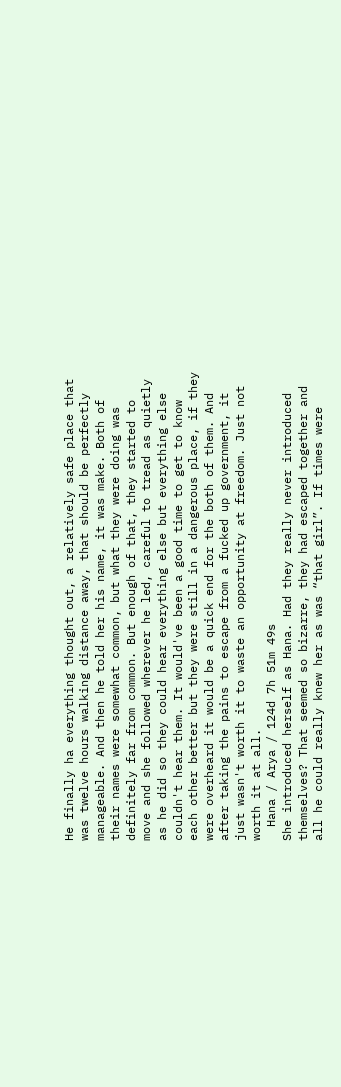He finally ha everything thought out, a relatively safe place that was twelve hours walking distance away, that should be perfectly manageable. And then he told her his name, it was make. Both of their names were somewhat common, but what they were doing was definitely far from common. But enough of that, they started to move and she followed wherever he led, careful to tread as quietly as he did so they could hear everything else but everything else couldn't hear them. It would've been a good time to get to know each other better but they were still in a dangerous place, if they were overheard it would be a quick end for the both of them. And after taking the pains to escape from a fucked up government, it just wasn't worth it to waste an opportunity at freedom. Just not worth it at all.
  Hana / Arya / 124d 7h 51m 49s
She introduced herself as Hana. Had they really never introduced themselves? That seemed so bizarre, they had escaped together and all he could really knew her as was “that girl”. If times were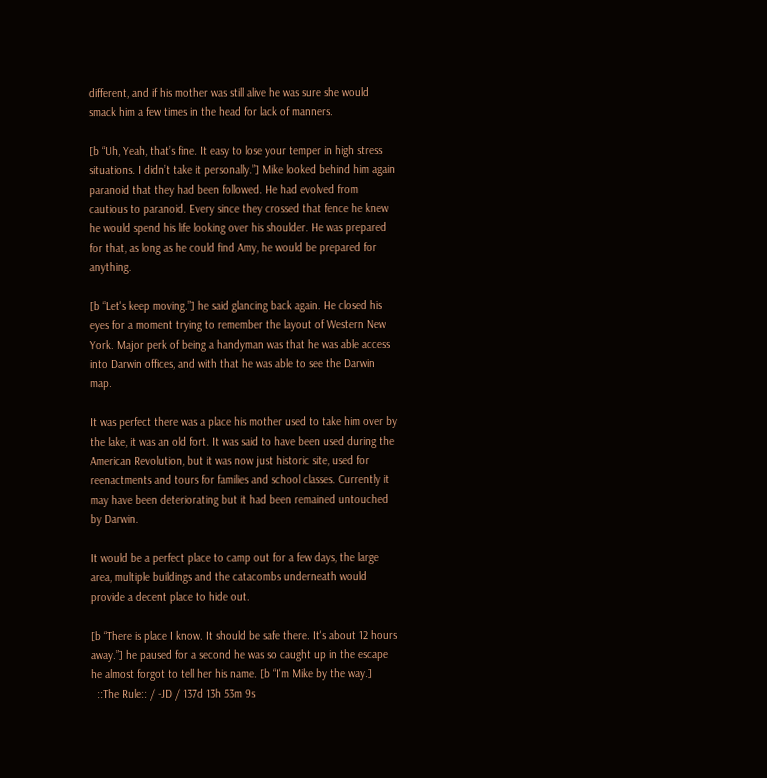different, and if his mother was still alive he was sure she would smack him a few times in the head for lack of manners.

[b “Uh, Yeah, that’s fine. It easy to lose your temper in high stress situations. I didn’t take it personally.”] Mike looked behind him again paranoid that they had been followed. He had evolved from cautious to paranoid. Every since they crossed that fence he knew he would spend his life looking over his shoulder. He was prepared for that, as long as he could find Amy, he would be prepared for anything.

[b “Let's keep moving.”] he said glancing back again. He closed his eyes for a moment trying to remember the layout of Western New York. Major perk of being a handyman was that he was able access into Darwin offices, and with that he was able to see the Darwin map.

It was perfect there was a place his mother used to take him over by the lake, it was an old fort. It was said to have been used during the American Revolution, but it was now just historic site, used for reenactments and tours for families and school classes. Currently it may have been deteriorating but it had been remained untouched by Darwin.

It would be a perfect place to camp out for a few days, the large area, multiple buildings and the catacombs underneath would provide a decent place to hide out.

[b “There is place I know. It should be safe there. It's about 12 hours away.”] he paused for a second he was so caught up in the escape he almost forgot to tell her his name. [b “I'm Mike by the way.]
  ::The Rule:: / -JD / 137d 13h 53m 9s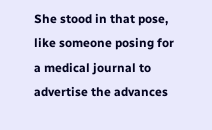She stood in that pose, like someone posing for a medical journal to advertise the advances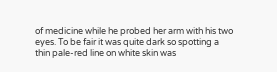of medicine while he probed her arm with his two eyes. To be fair it was quite dark so spotting a thin pale-red line on white skin was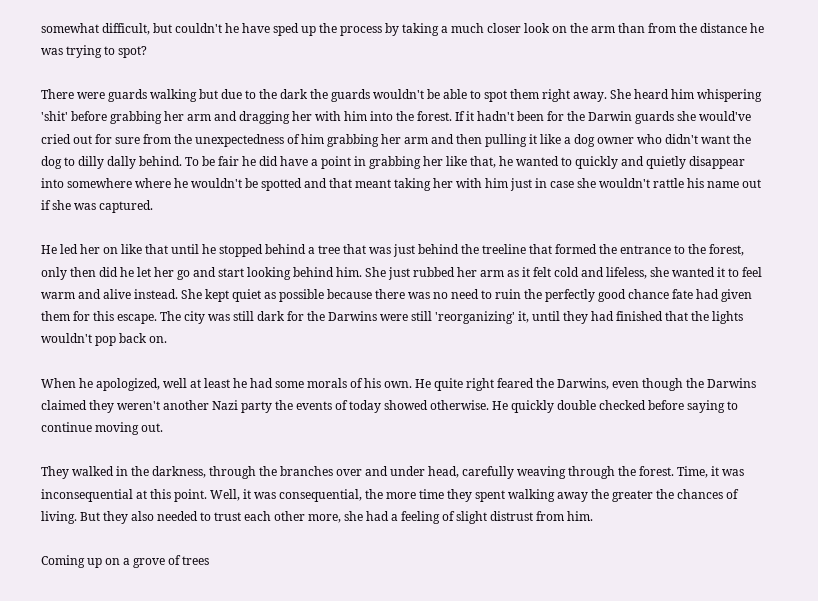somewhat difficult, but couldn't he have sped up the process by taking a much closer look on the arm than from the distance he was trying to spot?

There were guards walking but due to the dark the guards wouldn't be able to spot them right away. She heard him whispering 'shit' before grabbing her arm and dragging her with him into the forest. If it hadn't been for the Darwin guards she would've cried out for sure from the unexpectedness of him grabbing her arm and then pulling it like a dog owner who didn't want the dog to dilly dally behind. To be fair he did have a point in grabbing her like that, he wanted to quickly and quietly disappear into somewhere where he wouldn't be spotted and that meant taking her with him just in case she wouldn't rattle his name out if she was captured.

He led her on like that until he stopped behind a tree that was just behind the treeline that formed the entrance to the forest, only then did he let her go and start looking behind him. She just rubbed her arm as it felt cold and lifeless, she wanted it to feel warm and alive instead. She kept quiet as possible because there was no need to ruin the perfectly good chance fate had given them for this escape. The city was still dark for the Darwins were still 'reorganizing' it, until they had finished that the lights wouldn't pop back on.

When he apologized, well at least he had some morals of his own. He quite right feared the Darwins, even though the Darwins claimed they weren't another Nazi party the events of today showed otherwise. He quickly double checked before saying to continue moving out.

They walked in the darkness, through the branches over and under head, carefully weaving through the forest. Time, it was inconsequential at this point. Well, it was consequential, the more time they spent walking away the greater the chances of living. But they also needed to trust each other more, she had a feeling of slight distrust from him.

Coming up on a grove of trees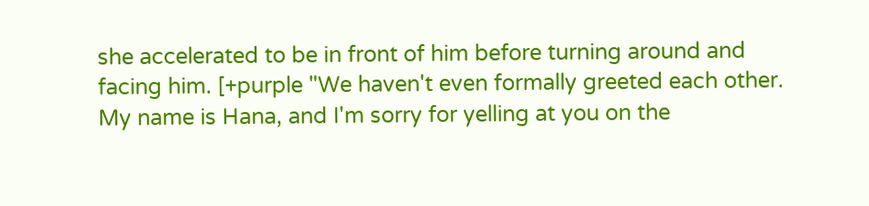she accelerated to be in front of him before turning around and facing him. [+purple "We haven't even formally greeted each other. My name is Hana, and I'm sorry for yelling at you on the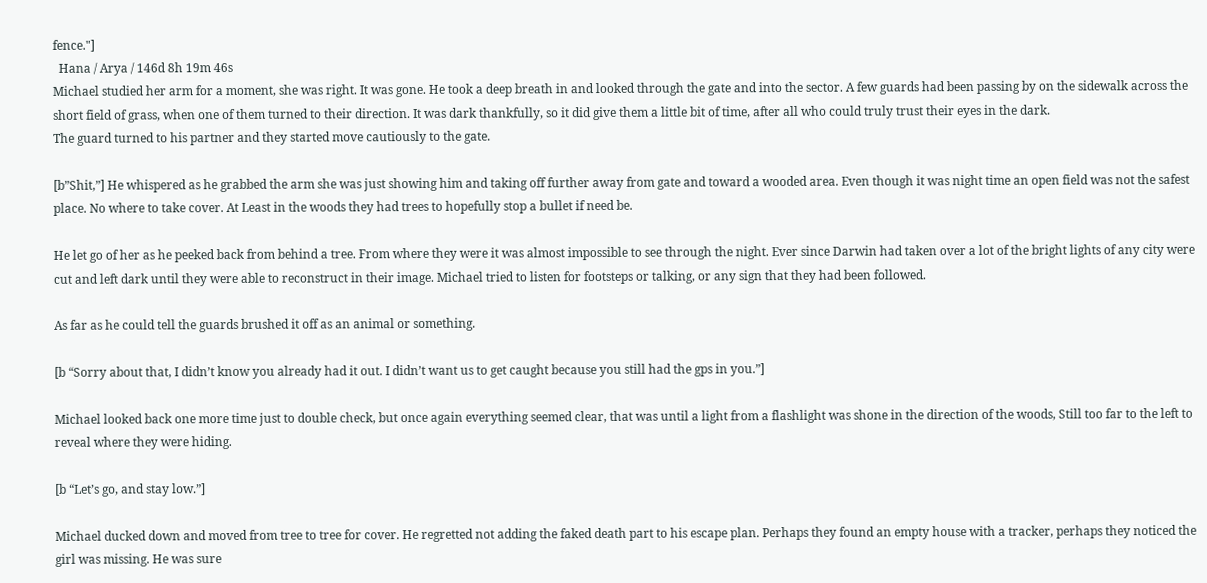fence."]
  Hana / Arya / 146d 8h 19m 46s
Michael studied her arm for a moment, she was right. It was gone. He took a deep breath in and looked through the gate and into the sector. A few guards had been passing by on the sidewalk across the short field of grass, when one of them turned to their direction. It was dark thankfully, so it did give them a little bit of time, after all who could truly trust their eyes in the dark.
The guard turned to his partner and they started move cautiously to the gate.

[b”Shit,”] He whispered as he grabbed the arm she was just showing him and taking off further away from gate and toward a wooded area. Even though it was night time an open field was not the safest place. No where to take cover. At Least in the woods they had trees to hopefully stop a bullet if need be.

He let go of her as he peeked back from behind a tree. From where they were it was almost impossible to see through the night. Ever since Darwin had taken over a lot of the bright lights of any city were cut and left dark until they were able to reconstruct in their image. Michael tried to listen for footsteps or talking, or any sign that they had been followed.

As far as he could tell the guards brushed it off as an animal or something.

[b “Sorry about that, I didn’t know you already had it out. I didn’t want us to get caught because you still had the gps in you.”]

Michael looked back one more time just to double check, but once again everything seemed clear, that was until a light from a flashlight was shone in the direction of the woods, Still too far to the left to reveal where they were hiding.

[b “Let’s go, and stay low.”]

Michael ducked down and moved from tree to tree for cover. He regretted not adding the faked death part to his escape plan. Perhaps they found an empty house with a tracker, perhaps they noticed the girl was missing. He was sure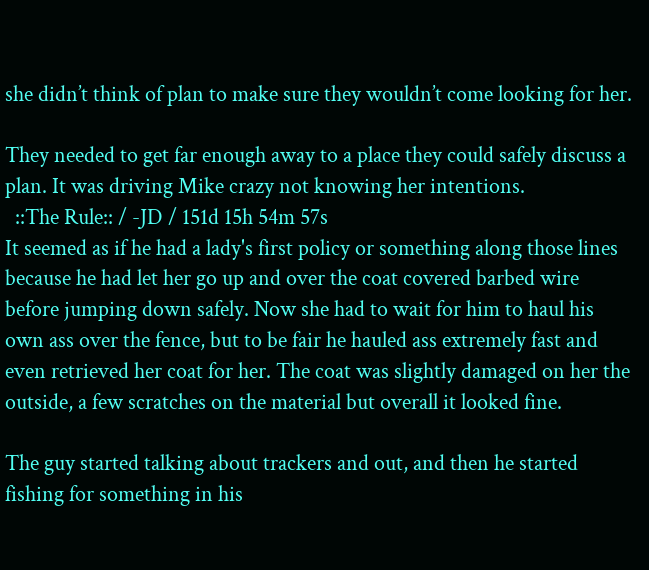she didn’t think of plan to make sure they wouldn’t come looking for her.

They needed to get far enough away to a place they could safely discuss a plan. It was driving Mike crazy not knowing her intentions.
  ::The Rule:: / -JD / 151d 15h 54m 57s
It seemed as if he had a lady's first policy or something along those lines because he had let her go up and over the coat covered barbed wire before jumping down safely. Now she had to wait for him to haul his own ass over the fence, but to be fair he hauled ass extremely fast and even retrieved her coat for her. The coat was slightly damaged on her the outside, a few scratches on the material but overall it looked fine.

The guy started talking about trackers and out, and then he started fishing for something in his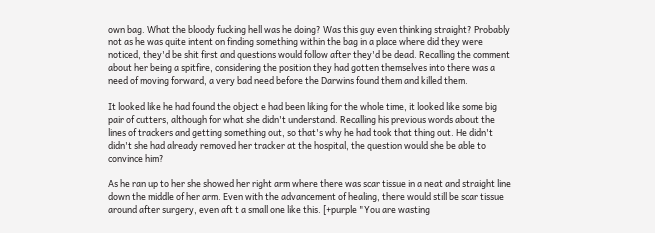own bag. What the bloody fucking hell was he doing? Was this guy even thinking straight? Probably not as he was quite intent on finding something within the bag in a place where did they were noticed, they'd be shit first and questions would follow after they'd be dead. Recalling the comment about her being a spitfire, considering the position they had gotten themselves into there was a need of moving forward, a very bad need before the Darwins found them and killed them.

It looked like he had found the object e had been liking for the whole time, it looked like some big pair of cutters, although for what she didn't understand. Recalling his previous words about the lines of trackers and getting something out, so that's why he had took that thing out. He didn't didn't she had already removed her tracker at the hospital, the question would she be able to convince him?

As he ran up to her she showed her right arm where there was scar tissue in a neat and straight line down the middle of her arm. Even with the advancement of healing, there would still be scar tissue around after surgery, even aft t a small one like this. [+purple "You are wasting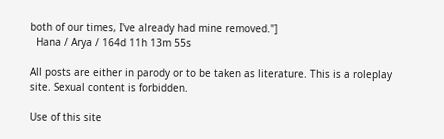both of our times, I've already had mine removed."]
  Hana / Arya / 164d 11h 13m 55s

All posts are either in parody or to be taken as literature. This is a roleplay site. Sexual content is forbidden.

Use of this site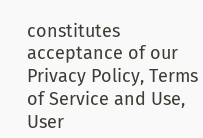constitutes acceptance of our
Privacy Policy, Terms of Service and Use, User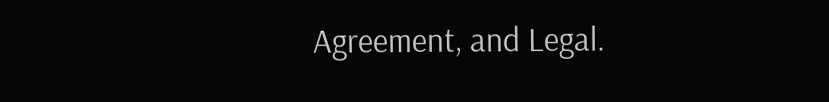Agreement, and Legal.